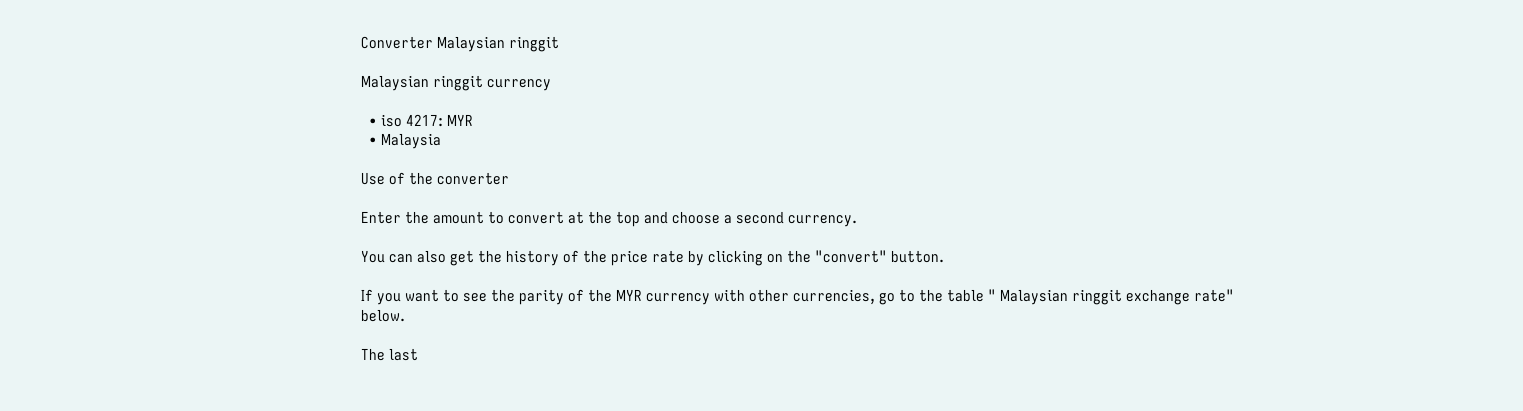Converter Malaysian ringgit

Malaysian ringgit currency

  • iso 4217: MYR
  • Malaysia

Use of the converter

Enter the amount to convert at the top and choose a second currency.

You can also get the history of the price rate by clicking on the "convert" button.

If you want to see the parity of the MYR currency with other currencies, go to the table " Malaysian ringgit exchange rate" below.

The last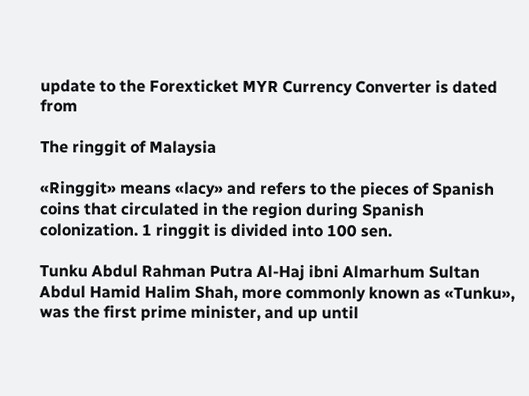update to the Forexticket MYR Currency Converter is dated from

The ringgit of Malaysia

«Ringgit» means «lacy» and refers to the pieces of Spanish coins that circulated in the region during Spanish colonization. 1 ringgit is divided into 100 sen.

Tunku Abdul Rahman Putra Al-Haj ibni Almarhum Sultan Abdul Hamid Halim Shah, more commonly known as «Tunku», was the first prime minister, and up until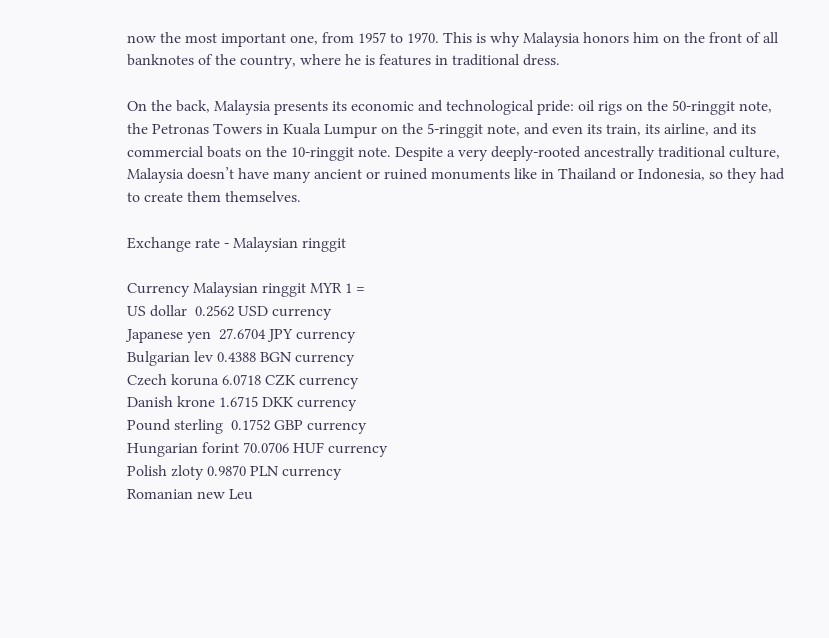now the most important one, from 1957 to 1970. This is why Malaysia honors him on the front of all banknotes of the country, where he is features in traditional dress.

On the back, Malaysia presents its economic and technological pride: oil rigs on the 50-ringgit note, the Petronas Towers in Kuala Lumpur on the 5-ringgit note, and even its train, its airline, and its commercial boats on the 10-ringgit note. Despite a very deeply-rooted ancestrally traditional culture, Malaysia doesn’t have many ancient or ruined monuments like in Thailand or Indonesia, so they had to create them themselves.

Exchange rate - Malaysian ringgit

Currency Malaysian ringgit MYR 1 =
US dollar  0.2562 USD currency
Japanese yen  27.6704 JPY currency
Bulgarian lev 0.4388 BGN currency
Czech koruna 6.0718 CZK currency
Danish krone 1.6715 DKK currency
Pound sterling  0.1752 GBP currency
Hungarian forint 70.0706 HUF currency
Polish zloty 0.9870 PLN currency
Romanian new Leu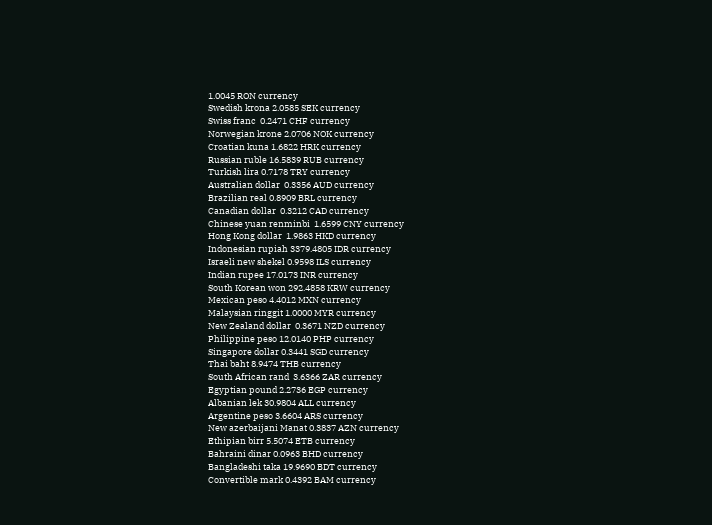1.0045 RON currency
Swedish krona 2.0585 SEK currency
Swiss franc  0.2471 CHF currency
Norwegian krone 2.0706 NOK currency
Croatian kuna 1.6822 HRK currency
Russian ruble 16.5839 RUB currency
Turkish lira 0.7178 TRY currency
Australian dollar  0.3356 AUD currency
Brazilian real 0.8909 BRL currency
Canadian dollar  0.3212 CAD currency
Chinese yuan renminbi  1.6599 CNY currency
Hong Kong dollar  1.9863 HKD currency
Indonesian rupiah 3379.4805 IDR currency
Israeli new shekel 0.9598 ILS currency
Indian rupee 17.0173 INR currency
South Korean won 292.4858 KRW currency
Mexican peso 4.4012 MXN currency
Malaysian ringgit 1.0000 MYR currency
New Zealand dollar  0.3671 NZD currency
Philippine peso 12.0140 PHP currency
Singapore dollar 0.3441 SGD currency
Thai baht 8.9474 THB currency
South African rand  3.6366 ZAR currency
Egyptian pound 2.2736 EGP currency
Albanian lek 30.9804 ALL currency
Argentine peso 3.6604 ARS currency
New azerbaijani Manat 0.3837 AZN currency
Ethipian birr 5.5074 ETB currency
Bahraini dinar 0.0963 BHD currency
Bangladeshi taka 19.9690 BDT currency
Convertible mark 0.4392 BAM currency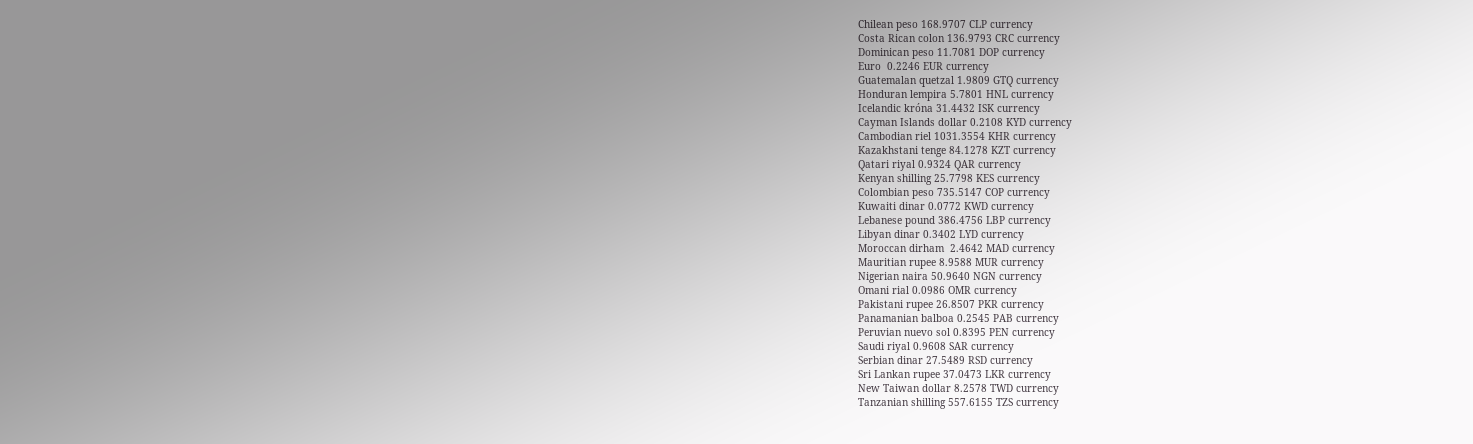Chilean peso 168.9707 CLP currency
Costa Rican colon 136.9793 CRC currency
Dominican peso 11.7081 DOP currency
Euro  0.2246 EUR currency
Guatemalan quetzal 1.9809 GTQ currency
Honduran lempira 5.7801 HNL currency
Icelandic króna 31.4432 ISK currency
Cayman Islands dollar 0.2108 KYD currency
Cambodian riel 1031.3554 KHR currency
Kazakhstani tenge 84.1278 KZT currency
Qatari riyal 0.9324 QAR currency
Kenyan shilling 25.7798 KES currency
Colombian peso 735.5147 COP currency
Kuwaiti dinar 0.0772 KWD currency
Lebanese pound 386.4756 LBP currency
Libyan dinar 0.3402 LYD currency
Moroccan dirham  2.4642 MAD currency
Mauritian rupee 8.9588 MUR currency
Nigerian naira 50.9640 NGN currency
Omani rial 0.0986 OMR currency
Pakistani rupee 26.8507 PKR currency
Panamanian balboa 0.2545 PAB currency
Peruvian nuevo sol 0.8395 PEN currency
Saudi riyal 0.9608 SAR currency
Serbian dinar 27.5489 RSD currency
Sri Lankan rupee 37.0473 LKR currency
New Taiwan dollar 8.2578 TWD currency
Tanzanian shilling 557.6155 TZS currency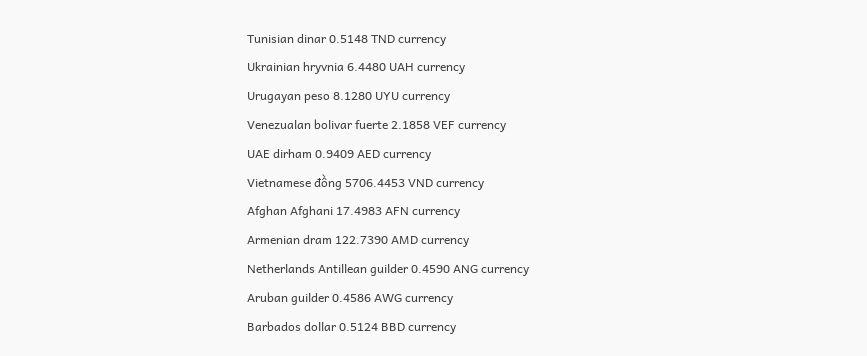Tunisian dinar 0.5148 TND currency
Ukrainian hryvnia 6.4480 UAH currency
Urugayan peso 8.1280 UYU currency
Venezualan bolivar fuerte 2.1858 VEF currency
UAE dirham 0.9409 AED currency
Vietnamese đồng 5706.4453 VND currency
Afghan Afghani 17.4983 AFN currency
Armenian dram 122.7390 AMD currency
Netherlands Antillean guilder 0.4590 ANG currency
Aruban guilder 0.4586 AWG currency
Barbados dollar 0.5124 BBD currency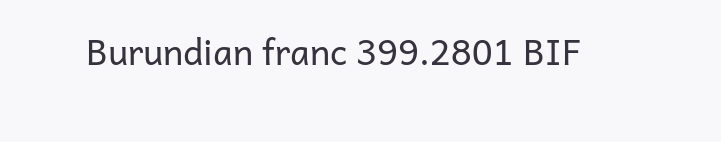Burundian franc 399.2801 BIF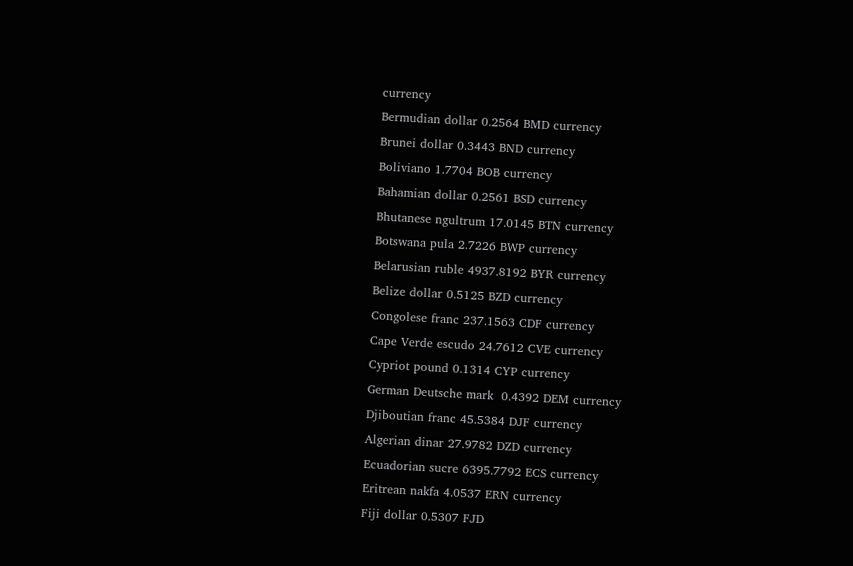currency
Bermudian dollar 0.2564 BMD currency
Brunei dollar 0.3443 BND currency
Boliviano 1.7704 BOB currency
Bahamian dollar 0.2561 BSD currency
Bhutanese ngultrum 17.0145 BTN currency
Botswana pula 2.7226 BWP currency
Belarusian ruble 4937.8192 BYR currency
Belize dollar 0.5125 BZD currency
Congolese franc 237.1563 CDF currency
Cape Verde escudo 24.7612 CVE currency
Cypriot pound 0.1314 CYP currency
German Deutsche mark  0.4392 DEM currency
Djiboutian franc 45.5384 DJF currency
Algerian dinar 27.9782 DZD currency
Ecuadorian sucre 6395.7792 ECS currency
Eritrean nakfa 4.0537 ERN currency
Fiji dollar 0.5307 FJD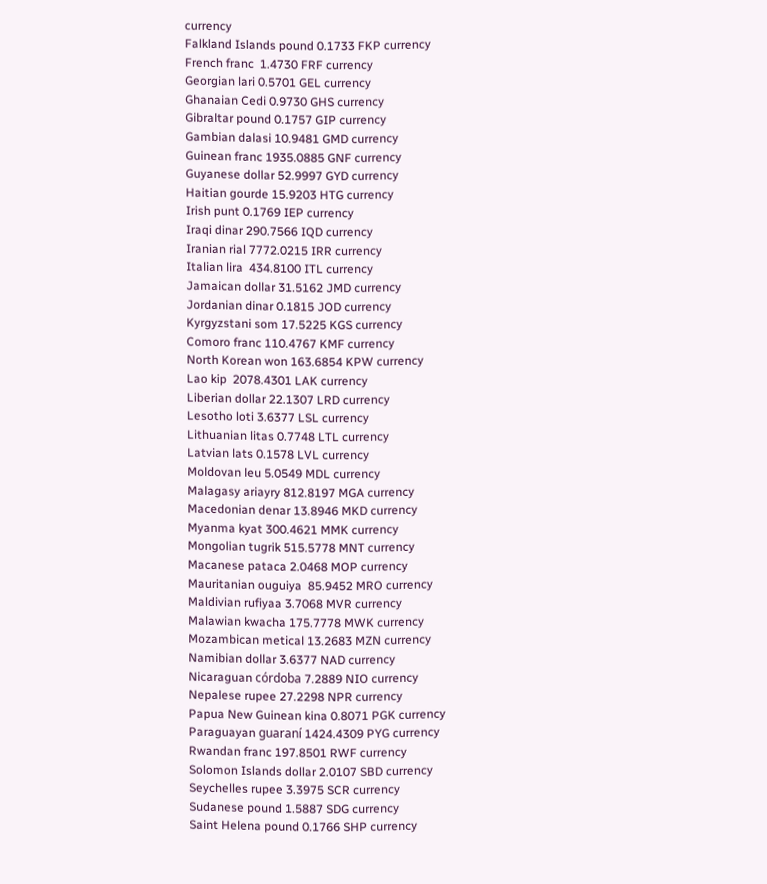currency
Falkland Islands pound 0.1733 FKP currency
French franc  1.4730 FRF currency
Georgian lari 0.5701 GEL currency
Ghanaian Cedi 0.9730 GHS currency
Gibraltar pound 0.1757 GIP currency
Gambian dalasi 10.9481 GMD currency
Guinean franc 1935.0885 GNF currency
Guyanese dollar 52.9997 GYD currency
Haitian gourde 15.9203 HTG currency
Irish punt 0.1769 IEP currency
Iraqi dinar 290.7566 IQD currency
Iranian rial 7772.0215 IRR currency
Italian lira  434.8100 ITL currency
Jamaican dollar 31.5162 JMD currency
Jordanian dinar 0.1815 JOD currency
Kyrgyzstani som 17.5225 KGS currency
Comoro franc 110.4767 KMF currency
North Korean won 163.6854 KPW currency
Lao kip  2078.4301 LAK currency
Liberian dollar 22.1307 LRD currency
Lesotho loti 3.6377 LSL currency
Lithuanian litas 0.7748 LTL currency
Latvian lats 0.1578 LVL currency
Moldovan leu 5.0549 MDL currency
Malagasy ariayry 812.8197 MGA currency
Macedonian denar 13.8946 MKD currency
Myanma kyat 300.4621 MMK currency
Mongolian tugrik 515.5778 MNT currency
Macanese pataca 2.0468 MOP currency
Mauritanian ouguiya  85.9452 MRO currency
Maldivian rufiyaa 3.7068 MVR currency
Malawian kwacha 175.7778 MWK currency
Mozambican metical 13.2683 MZN currency
Namibian dollar 3.6377 NAD currency
Nicaraguan córdoba 7.2889 NIO currency
Nepalese rupee 27.2298 NPR currency
Papua New Guinean kina 0.8071 PGK currency
Paraguayan guaraní 1424.4309 PYG currency
Rwandan franc 197.8501 RWF currency
Solomon Islands dollar 2.0107 SBD currency
Seychelles rupee 3.3975 SCR currency
Sudanese pound 1.5887 SDG currency
Saint Helena pound 0.1766 SHP currency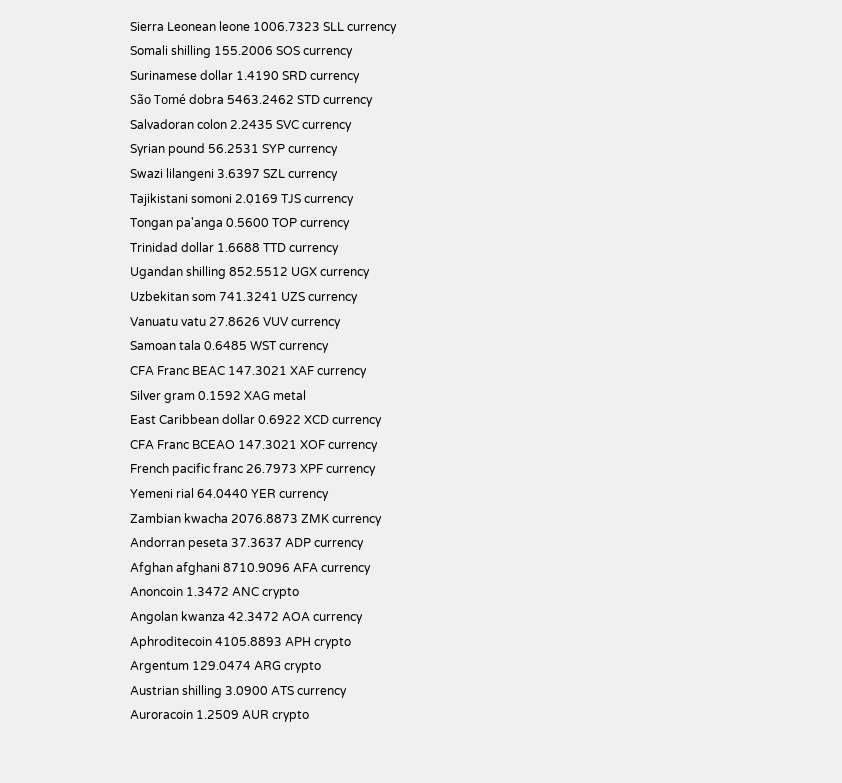Sierra Leonean leone 1006.7323 SLL currency
Somali shilling 155.2006 SOS currency
Surinamese dollar 1.4190 SRD currency
São Tomé dobra 5463.2462 STD currency
Salvadoran colon 2.2435 SVC currency
Syrian pound 56.2531 SYP currency
Swazi lilangeni 3.6397 SZL currency
Tajikistani somoni 2.0169 TJS currency
Tongan pa'anga 0.5600 TOP currency
Trinidad dollar 1.6688 TTD currency
Ugandan shilling 852.5512 UGX currency
Uzbekitan som 741.3241 UZS currency
Vanuatu vatu 27.8626 VUV currency
Samoan tala 0.6485 WST currency
CFA Franc BEAC 147.3021 XAF currency
Silver gram 0.1592 XAG metal
East Caribbean dollar 0.6922 XCD currency
CFA Franc BCEAO 147.3021 XOF currency
French pacific franc 26.7973 XPF currency
Yemeni rial 64.0440 YER currency
Zambian kwacha 2076.8873 ZMK currency
Andorran peseta 37.3637 ADP currency
Afghan afghani 8710.9096 AFA currency
Anoncoin 1.3472 ANC crypto
Angolan kwanza 42.3472 AOA currency
Aphroditecoin 4105.8893 APH crypto
Argentum 129.0474 ARG crypto
Austrian shilling 3.0900 ATS currency
Auroracoin 1.2509 AUR crypto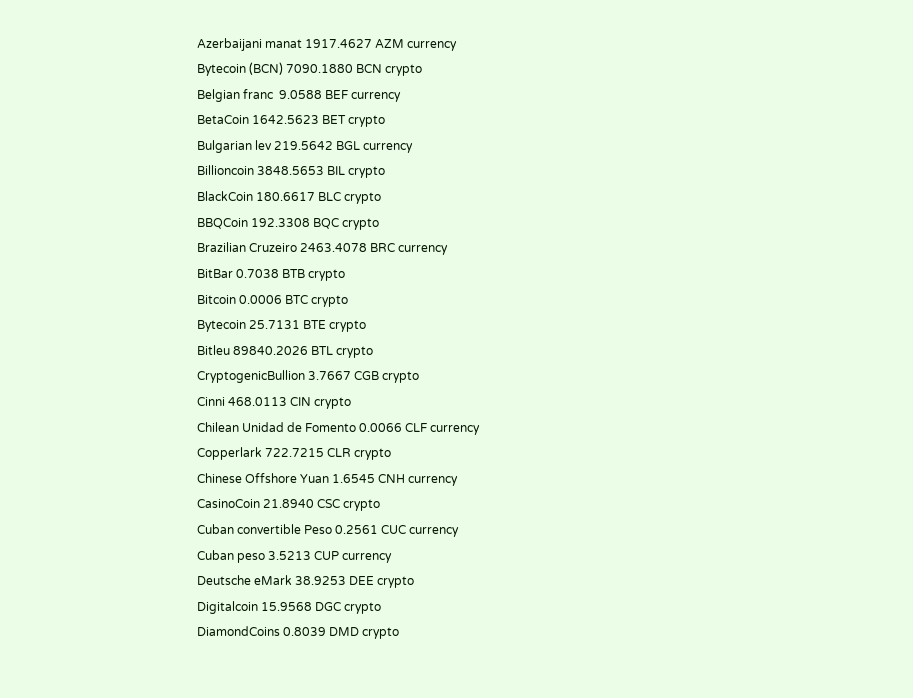Azerbaijani manat 1917.4627 AZM currency
Bytecoin (BCN) 7090.1880 BCN crypto
Belgian franc  9.0588 BEF currency
BetaCoin 1642.5623 BET crypto
Bulgarian lev 219.5642 BGL currency
Billioncoin 3848.5653 BIL crypto
BlackCoin 180.6617 BLC crypto
BBQCoin 192.3308 BQC crypto
Brazilian Cruzeiro 2463.4078 BRC currency
BitBar 0.7038 BTB crypto
Bitcoin 0.0006 BTC crypto
Bytecoin 25.7131 BTE crypto
Bitleu 89840.2026 BTL crypto
CryptogenicBullion 3.7667 CGB crypto
Cinni 468.0113 CIN crypto
Chilean Unidad de Fomento 0.0066 CLF currency
Copperlark 722.7215 CLR crypto
Chinese Offshore Yuan 1.6545 CNH currency
CasinoCoin 21.8940 CSC crypto
Cuban convertible Peso 0.2561 CUC currency
Cuban peso 3.5213 CUP currency
Deutsche eMark 38.9253 DEE crypto
Digitalcoin 15.9568 DGC crypto
DiamondCoins 0.8039 DMD crypto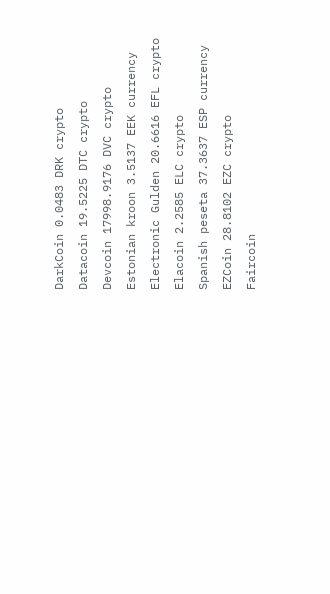DarkCoin 0.0483 DRK crypto
Datacoin 19.5225 DTC crypto
Devcoin 17998.9176 DVC crypto
Estonian kroon 3.5137 EEK currency
Electronic Gulden 20.6616 EFL crypto
Elacoin 2.2585 ELC crypto
Spanish peseta 37.3637 ESP currency
EZCoin 28.8102 EZC crypto
Faircoin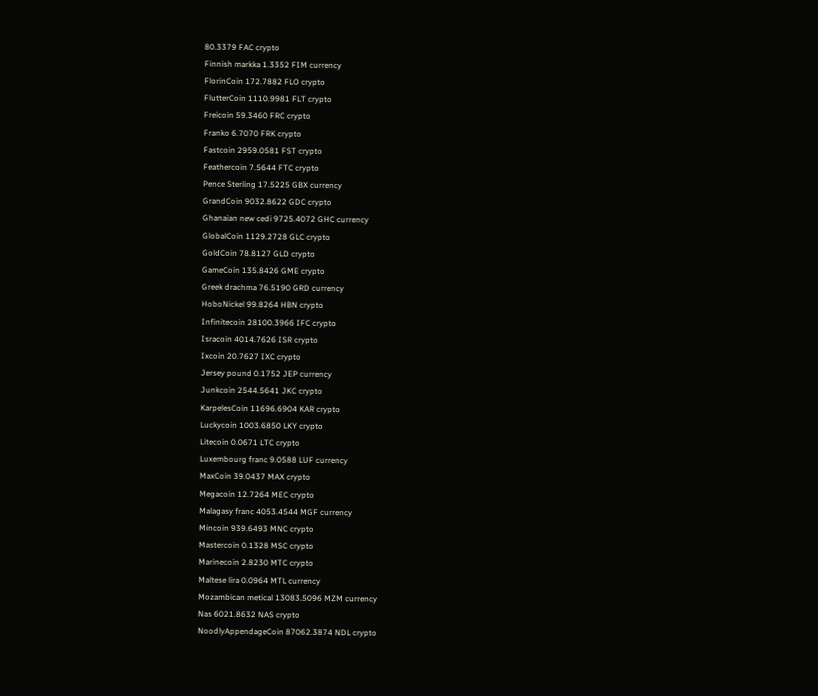80.3379 FAC crypto
Finnish markka 1.3352 FIM currency
FlorinCoin 172.7882 FLO crypto
FlutterCoin 1110.9981 FLT crypto
Freicoin 59.3460 FRC crypto
Franko 6.7070 FRK crypto
Fastcoin 2959.0581 FST crypto
Feathercoin 7.5644 FTC crypto
Pence Sterling 17.5225 GBX currency
GrandCoin 9032.8622 GDC crypto
Ghanaian new cedi 9725.4072 GHC currency
GlobalCoin 1129.2728 GLC crypto
GoldCoin 78.8127 GLD crypto
GameCoin 135.8426 GME crypto
Greek drachma 76.5190 GRD currency
HoboNickel 99.8264 HBN crypto
Infinitecoin 28100.3966 IFC crypto
Isracoin 4014.7626 ISR crypto
Ixcoin 20.7627 IXC crypto
Jersey pound 0.1752 JEP currency
Junkcoin 2544.5641 JKC crypto
KarpelesCoin 11696.6904 KAR crypto
Luckycoin 1003.6850 LKY crypto
Litecoin 0.0671 LTC crypto
Luxembourg franc 9.0588 LUF currency
MaxCoin 39.0437 MAX crypto
Megacoin 12.7264 MEC crypto
Malagasy franc 4053.4544 MGF currency
Mincoin 939.6493 MNC crypto
Mastercoin 0.1328 MSC crypto
Marinecoin 2.8230 MTC crypto
Maltese lira 0.0964 MTL currency
Mozambican metical 13083.5096 MZM currency
Nas 6021.8632 NAS crypto
NoodlyAppendageCoin 87062.3874 NDL crypto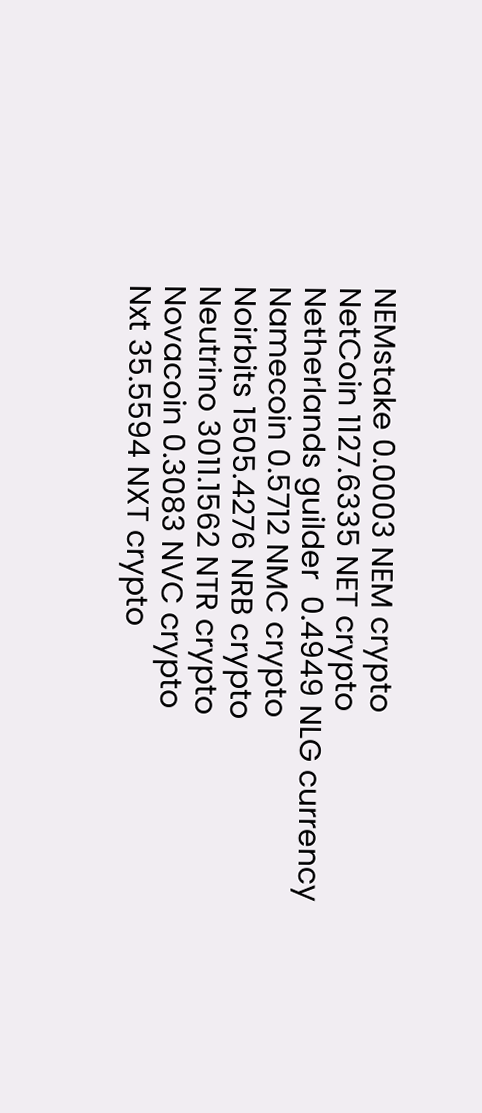NEMstake 0.0003 NEM crypto
NetCoin 1127.6335 NET crypto
Netherlands guilder  0.4949 NLG currency
Namecoin 0.5712 NMC crypto
Noirbits 1505.4276 NRB crypto
Neutrino 3011.1562 NTR crypto
Novacoin 0.3083 NVC crypto
Nxt 35.5594 NXT crypto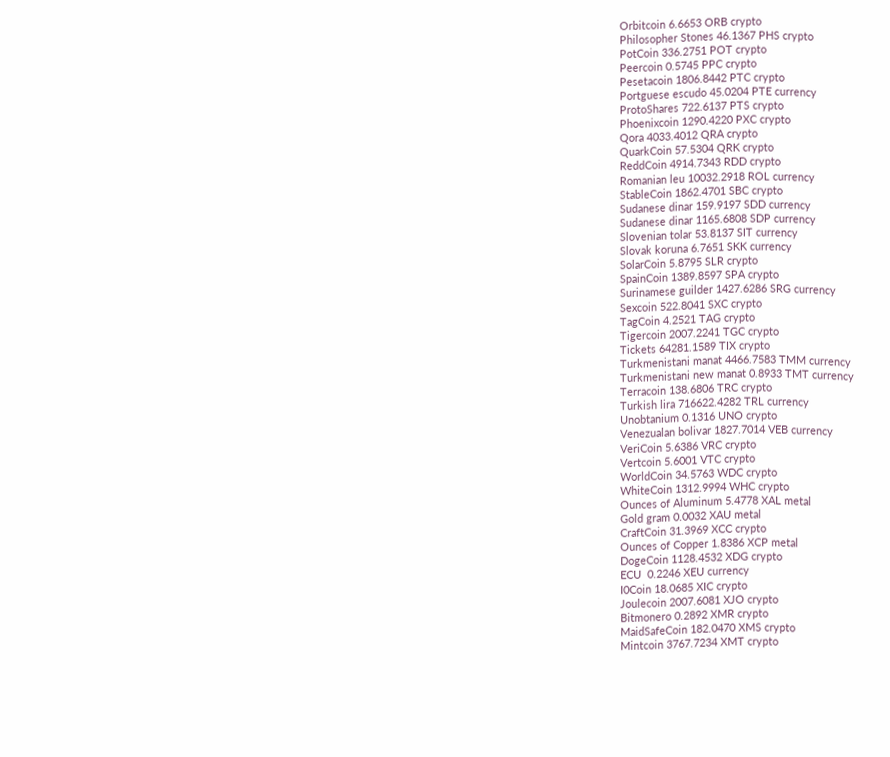Orbitcoin 6.6653 ORB crypto
Philosopher Stones 46.1367 PHS crypto
PotCoin 336.2751 POT crypto
Peercoin 0.5745 PPC crypto
Pesetacoin 1806.8442 PTC crypto
Portguese escudo 45.0204 PTE currency
ProtoShares 722.6137 PTS crypto
Phoenixcoin 1290.4220 PXC crypto
Qora 4033.4012 QRA crypto
QuarkCoin 57.5304 QRK crypto
ReddCoin 4914.7343 RDD crypto
Romanian leu 10032.2918 ROL currency
StableCoin 1862.4701 SBC crypto
Sudanese dinar 159.9197 SDD currency
Sudanese dinar 1165.6808 SDP currency
Slovenian tolar 53.8137 SIT currency
Slovak koruna 6.7651 SKK currency
SolarCoin 5.8795 SLR crypto
SpainCoin 1389.8597 SPA crypto
Surinamese guilder 1427.6286 SRG currency
Sexcoin 522.8041 SXC crypto
TagCoin 4.2521 TAG crypto
Tigercoin 2007.2241 TGC crypto
Tickets 64281.1589 TIX crypto
Turkmenistani manat 4466.7583 TMM currency
Turkmenistani new manat 0.8933 TMT currency
Terracoin 138.6806 TRC crypto
Turkish lira 716622.4282 TRL currency
Unobtanium 0.1316 UNO crypto
Venezualan bolivar 1827.7014 VEB currency
VeriCoin 5.6386 VRC crypto
Vertcoin 5.6001 VTC crypto
WorldCoin 34.5763 WDC crypto
WhiteCoin 1312.9994 WHC crypto
Ounces of Aluminum 5.4778 XAL metal
Gold gram 0.0032 XAU metal
CraftCoin 31.3969 XCC crypto
Ounces of Copper 1.8386 XCP metal
DogeCoin 1128.4532 XDG crypto
ECU  0.2246 XEU currency
I0Coin 18.0685 XIC crypto
Joulecoin 2007.6081 XJO crypto
Bitmonero 0.2892 XMR crypto
MaidSafeCoin 182.0470 XMS crypto
Mintcoin 3767.7234 XMT crypto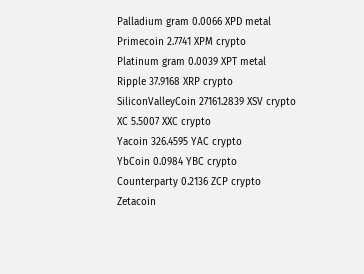Palladium gram 0.0066 XPD metal
Primecoin 2.7741 XPM crypto
Platinum gram 0.0039 XPT metal
Ripple 37.9168 XRP crypto
SiliconValleyCoin 27161.2839 XSV crypto
XC 5.5007 XXC crypto
Yacoin 326.4595 YAC crypto
YbCoin 0.0984 YBC crypto
Counterparty 0.2136 ZCP crypto
Zetacoin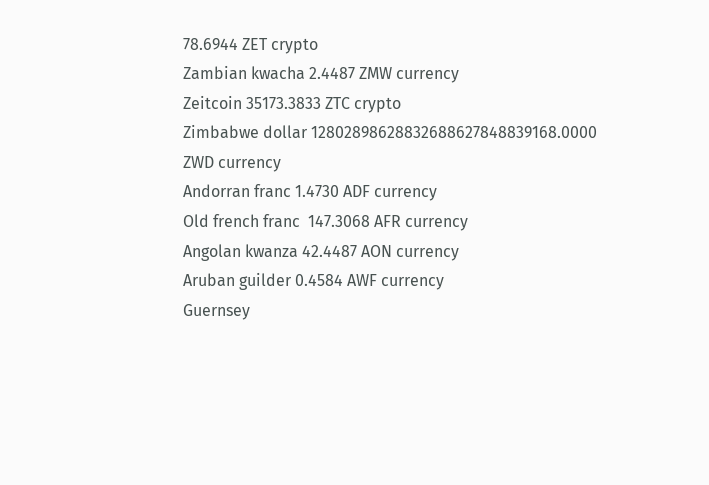78.6944 ZET crypto
Zambian kwacha 2.4487 ZMW currency
Zeitcoin 35173.3833 ZTC crypto
Zimbabwe dollar 12802898628832688627848839168.0000 ZWD currency
Andorran franc 1.4730 ADF currency
Old french franc  147.3068 AFR currency
Angolan kwanza 42.4487 AON currency
Aruban guilder 0.4584 AWF currency
Guernsey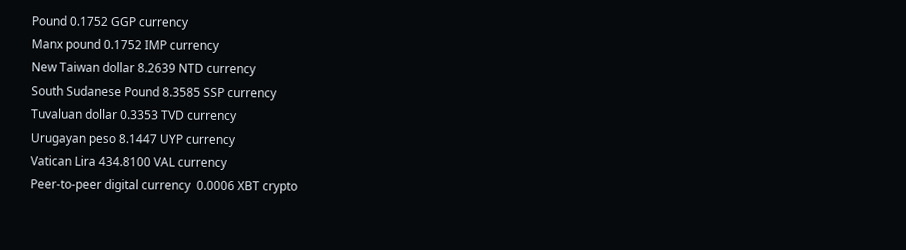Pound 0.1752 GGP currency
Manx pound 0.1752 IMP currency
New Taiwan dollar 8.2639 NTD currency
South Sudanese Pound 8.3585 SSP currency
Tuvaluan dollar 0.3353 TVD currency
Urugayan peso 8.1447 UYP currency
Vatican Lira 434.8100 VAL currency
Peer-to-peer digital currency  0.0006 XBT crypto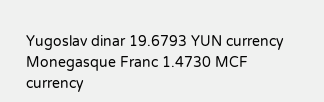Yugoslav dinar 19.6793 YUN currency
Monegasque Franc 1.4730 MCF currency